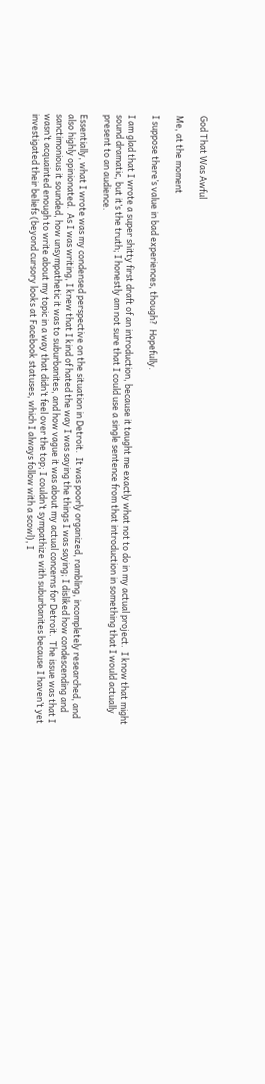God That Was Awful

Me, at the moment

I suppose there’s value in bad experiences, though?  Hopefully.

I am glad that I wrote a super shitty first draft of an introduction, because it taught me exactly what not to do in my actual project.  I know that might sound dramatic, but it’s the truth; I honestly am not sure that I could use a single sentence from that introduction in something that I would actually present to an audience.

Essentially, what I wrote was my condensed perspective on the situation in Detroit.  It was poorly organized, rambling, incompletely researched, and also highly opinionated.  As I was writing, I knew that I kind of hated the way I was saying the things I was saying; I disliked how condescending and sanctimonious it sounded, how unsympathetic it was to suburbanites, and how vague it was about my actual concerns for Detroit.  The issue was that I wasn’t acquainted enough to write about my topic in a way that didn’t feel over the top; I couldn’t sympathize with suburbanites because I haven’t yet investigated their beliefs (beyond cursory looks at Facebook statuses, which I always follow with a scowl), I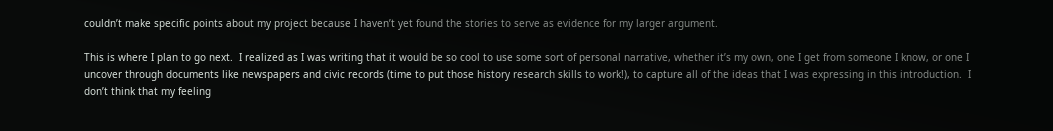couldn’t make specific points about my project because I haven’t yet found the stories to serve as evidence for my larger argument.

This is where I plan to go next.  I realized as I was writing that it would be so cool to use some sort of personal narrative, whether it’s my own, one I get from someone I know, or one I uncover through documents like newspapers and civic records (time to put those history research skills to work!), to capture all of the ideas that I was expressing in this introduction.  I don’t think that my feeling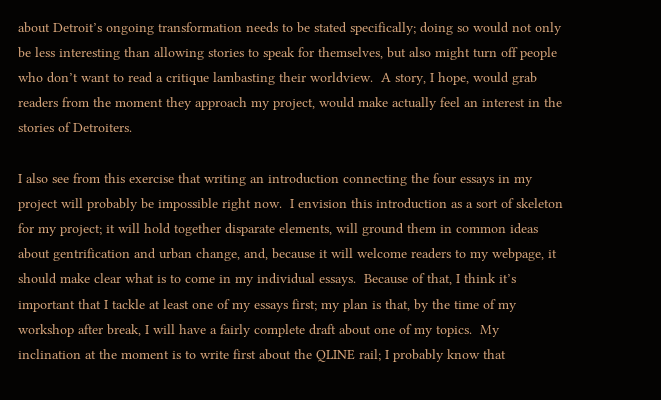about Detroit’s ongoing transformation needs to be stated specifically; doing so would not only be less interesting than allowing stories to speak for themselves, but also might turn off people who don’t want to read a critique lambasting their worldview.  A story, I hope, would grab readers from the moment they approach my project, would make actually feel an interest in the stories of Detroiters.

I also see from this exercise that writing an introduction connecting the four essays in my project will probably be impossible right now.  I envision this introduction as a sort of skeleton for my project; it will hold together disparate elements, will ground them in common ideas about gentrification and urban change, and, because it will welcome readers to my webpage, it should make clear what is to come in my individual essays.  Because of that, I think it’s important that I tackle at least one of my essays first; my plan is that, by the time of my workshop after break, I will have a fairly complete draft about one of my topics.  My inclination at the moment is to write first about the QLINE rail; I probably know that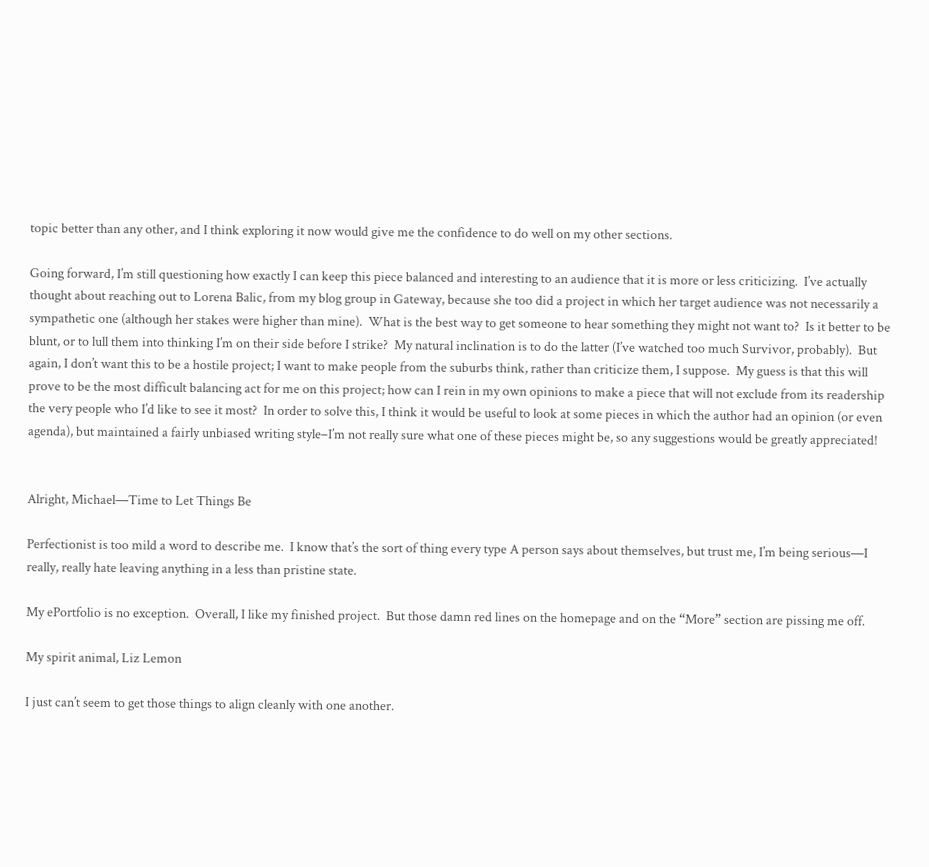topic better than any other, and I think exploring it now would give me the confidence to do well on my other sections.

Going forward, I’m still questioning how exactly I can keep this piece balanced and interesting to an audience that it is more or less criticizing.  I’ve actually thought about reaching out to Lorena Balic, from my blog group in Gateway, because she too did a project in which her target audience was not necessarily a sympathetic one (although her stakes were higher than mine).  What is the best way to get someone to hear something they might not want to?  Is it better to be blunt, or to lull them into thinking I’m on their side before I strike?  My natural inclination is to do the latter (I’ve watched too much Survivor, probably).  But again, I don’t want this to be a hostile project; I want to make people from the suburbs think, rather than criticize them, I suppose.  My guess is that this will prove to be the most difficult balancing act for me on this project; how can I rein in my own opinions to make a piece that will not exclude from its readership the very people who I’d like to see it most?  In order to solve this, I think it would be useful to look at some pieces in which the author had an opinion (or even agenda), but maintained a fairly unbiased writing style–I’m not really sure what one of these pieces might be, so any suggestions would be greatly appreciated!


Alright, Michael—Time to Let Things Be

Perfectionist is too mild a word to describe me.  I know that’s the sort of thing every type A person says about themselves, but trust me, I’m being serious—I really, really hate leaving anything in a less than pristine state.

My ePortfolio is no exception.  Overall, I like my finished project.  But those damn red lines on the homepage and on the “More” section are pissing me off.

My spirit animal, Liz Lemon

I just can’t seem to get those things to align cleanly with one another.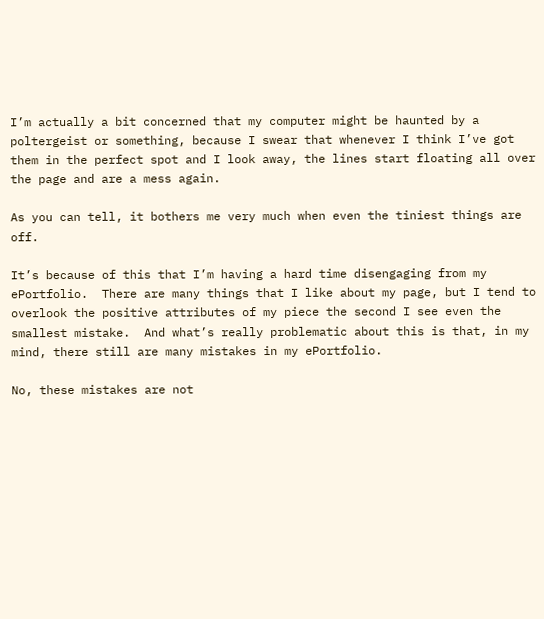I’m actually a bit concerned that my computer might be haunted by a poltergeist or something, because I swear that whenever I think I’ve got them in the perfect spot and I look away, the lines start floating all over the page and are a mess again.

As you can tell, it bothers me very much when even the tiniest things are off.

It’s because of this that I’m having a hard time disengaging from my ePortfolio.  There are many things that I like about my page, but I tend to overlook the positive attributes of my piece the second I see even the smallest mistake.  And what’s really problematic about this is that, in my mind, there still are many mistakes in my ePortfolio.

No, these mistakes are not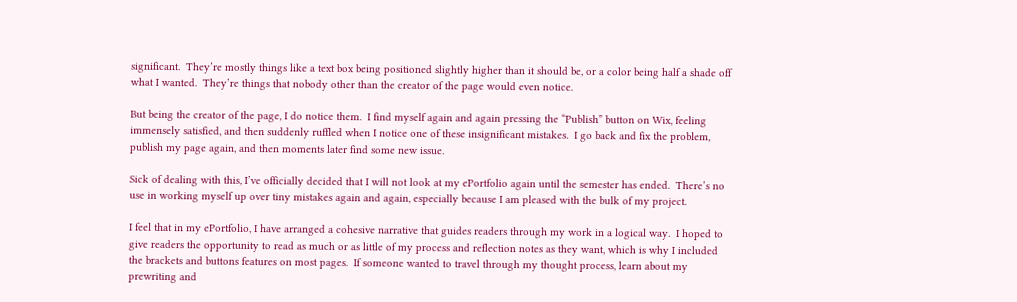significant.  They’re mostly things like a text box being positioned slightly higher than it should be, or a color being half a shade off what I wanted.  They’re things that nobody other than the creator of the page would even notice.

But being the creator of the page, I do notice them.  I find myself again and again pressing the “Publish” button on Wix, feeling immensely satisfied, and then suddenly ruffled when I notice one of these insignificant mistakes.  I go back and fix the problem, publish my page again, and then moments later find some new issue.

Sick of dealing with this, I’ve officially decided that I will not look at my ePortfolio again until the semester has ended.  There’s no use in working myself up over tiny mistakes again and again, especially because I am pleased with the bulk of my project.

I feel that in my ePortfolio, I have arranged a cohesive narrative that guides readers through my work in a logical way.  I hoped to give readers the opportunity to read as much or as little of my process and reflection notes as they want, which is why I included the brackets and buttons features on most pages.  If someone wanted to travel through my thought process, learn about my prewriting and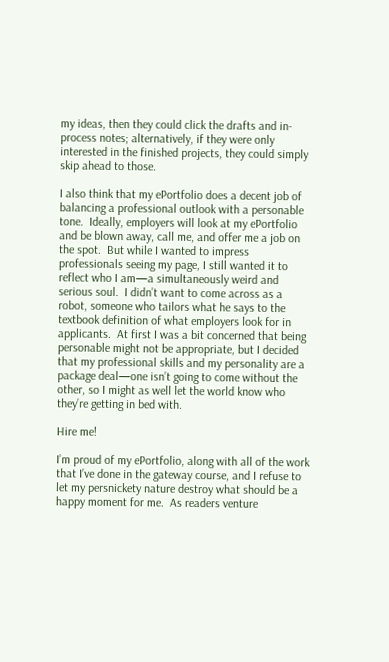my ideas, then they could click the drafts and in-process notes; alternatively, if they were only interested in the finished projects, they could simply skip ahead to those.

I also think that my ePortfolio does a decent job of balancing a professional outlook with a personable tone.  Ideally, employers will look at my ePortfolio and be blown away, call me, and offer me a job on the spot.  But while I wanted to impress professionals seeing my page, I still wanted it to reflect who I am—a simultaneously weird and serious soul.  I didn’t want to come across as a robot, someone who tailors what he says to the textbook definition of what employers look for in applicants.  At first I was a bit concerned that being personable might not be appropriate, but I decided that my professional skills and my personality are a package deal—one isn’t going to come without the other, so I might as well let the world know who they’re getting in bed with.

Hire me!

I’m proud of my ePortfolio, along with all of the work that I’ve done in the gateway course, and I refuse to let my persnickety nature destroy what should be a happy moment for me.  As readers venture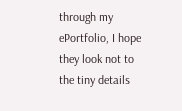through my ePortfolio, I hope they look not to the tiny details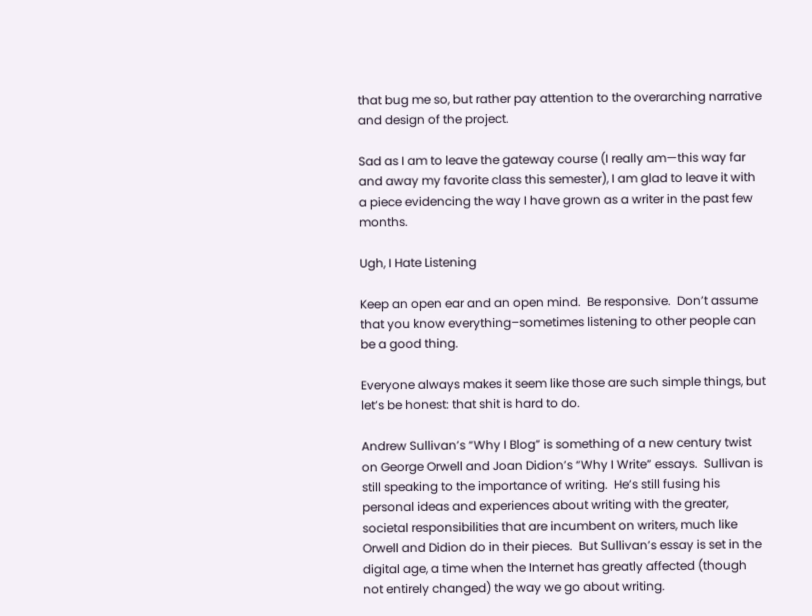that bug me so, but rather pay attention to the overarching narrative and design of the project.

Sad as I am to leave the gateway course (I really am—this way far and away my favorite class this semester), I am glad to leave it with a piece evidencing the way I have grown as a writer in the past few months.

Ugh, I Hate Listening

Keep an open ear and an open mind.  Be responsive.  Don’t assume that you know everything–sometimes listening to other people can be a good thing.

Everyone always makes it seem like those are such simple things, but let’s be honest: that shit is hard to do.

Andrew Sullivan’s “Why I Blog” is something of a new century twist on George Orwell and Joan Didion’s “Why I Write” essays.  Sullivan is still speaking to the importance of writing.  He’s still fusing his personal ideas and experiences about writing with the greater, societal responsibilities that are incumbent on writers, much like Orwell and Didion do in their pieces.  But Sullivan’s essay is set in the digital age, a time when the Internet has greatly affected (though not entirely changed) the way we go about writing.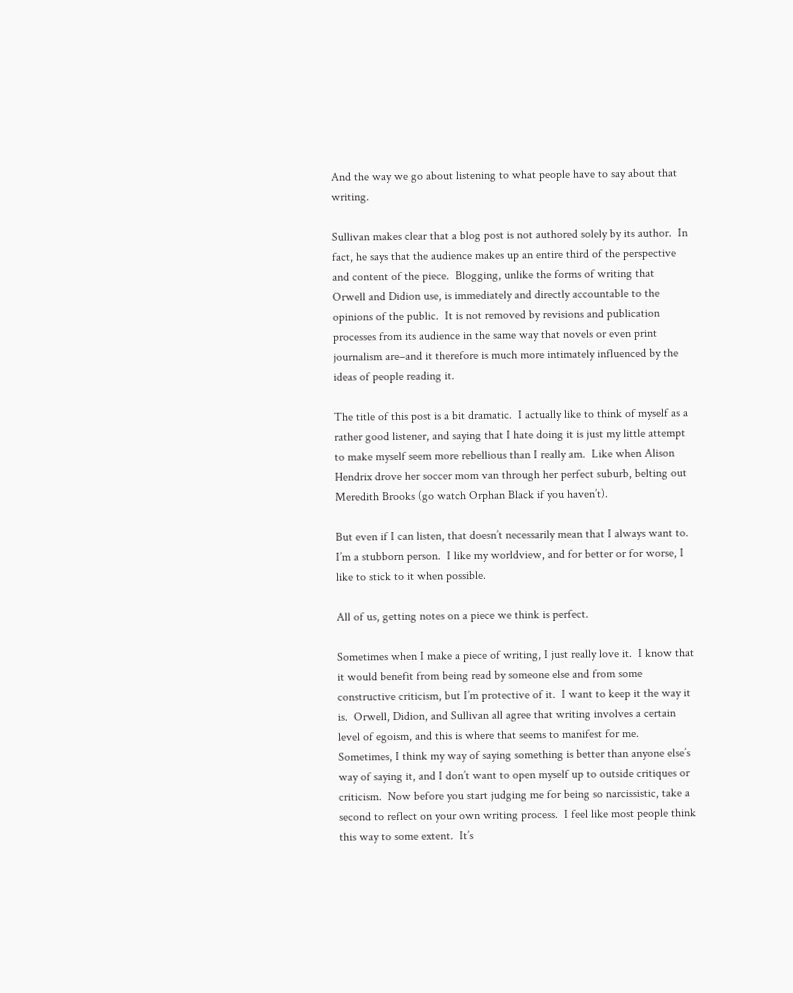And the way we go about listening to what people have to say about that writing.

Sullivan makes clear that a blog post is not authored solely by its author.  In fact, he says that the audience makes up an entire third of the perspective and content of the piece.  Blogging, unlike the forms of writing that Orwell and Didion use, is immediately and directly accountable to the opinions of the public.  It is not removed by revisions and publication processes from its audience in the same way that novels or even print journalism are–and it therefore is much more intimately influenced by the ideas of people reading it.

The title of this post is a bit dramatic.  I actually like to think of myself as a rather good listener, and saying that I hate doing it is just my little attempt to make myself seem more rebellious than I really am.  Like when Alison Hendrix drove her soccer mom van through her perfect suburb, belting out Meredith Brooks (go watch Orphan Black if you haven’t).

But even if I can listen, that doesn’t necessarily mean that I always want to.  I’m a stubborn person.  I like my worldview, and for better or for worse, I like to stick to it when possible.

All of us, getting notes on a piece we think is perfect.

Sometimes when I make a piece of writing, I just really love it.  I know that it would benefit from being read by someone else and from some constructive criticism, but I’m protective of it.  I want to keep it the way it is.  Orwell, Didion, and Sullivan all agree that writing involves a certain level of egoism, and this is where that seems to manifest for me.  Sometimes, I think my way of saying something is better than anyone else’s way of saying it, and I don’t want to open myself up to outside critiques or criticism.  Now before you start judging me for being so narcissistic, take a second to reflect on your own writing process.  I feel like most people think this way to some extent.  It’s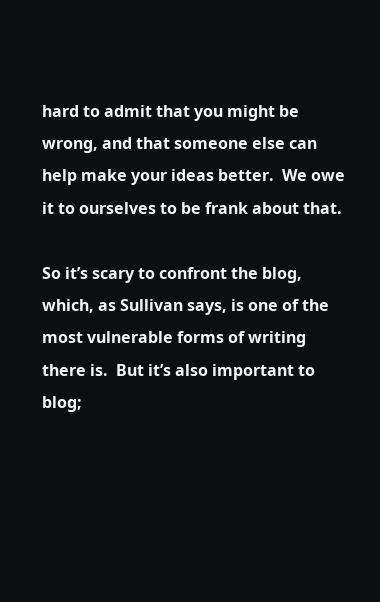hard to admit that you might be wrong, and that someone else can help make your ideas better.  We owe it to ourselves to be frank about that.

So it’s scary to confront the blog, which, as Sullivan says, is one of the most vulnerable forms of writing there is.  But it’s also important to blog;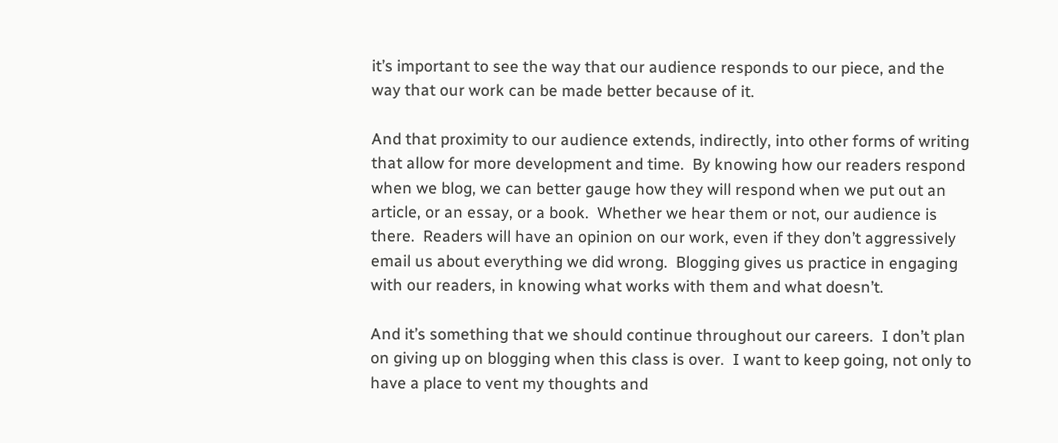it’s important to see the way that our audience responds to our piece, and the way that our work can be made better because of it.

And that proximity to our audience extends, indirectly, into other forms of writing that allow for more development and time.  By knowing how our readers respond when we blog, we can better gauge how they will respond when we put out an article, or an essay, or a book.  Whether we hear them or not, our audience is there.  Readers will have an opinion on our work, even if they don’t aggressively email us about everything we did wrong.  Blogging gives us practice in engaging with our readers, in knowing what works with them and what doesn’t.

And it’s something that we should continue throughout our careers.  I don’t plan on giving up on blogging when this class is over.  I want to keep going, not only to have a place to vent my thoughts and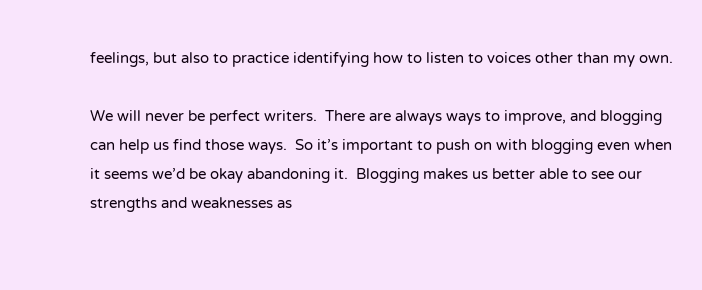feelings, but also to practice identifying how to listen to voices other than my own.

We will never be perfect writers.  There are always ways to improve, and blogging can help us find those ways.  So it’s important to push on with blogging even when it seems we’d be okay abandoning it.  Blogging makes us better able to see our strengths and weaknesses as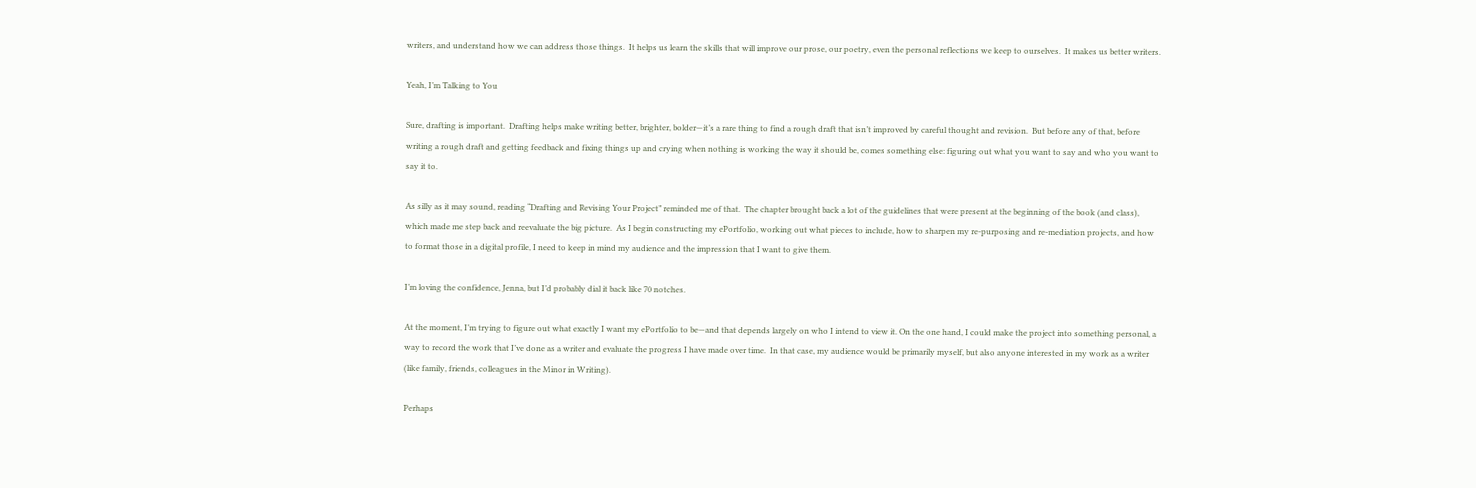writers, and understand how we can address those things.  It helps us learn the skills that will improve our prose, our poetry, even the personal reflections we keep to ourselves.  It makes us better writers.

Yeah, I’m Talking to You

Sure, drafting is important.  Drafting helps make writing better, brighter, bolder—it’s a rare thing to find a rough draft that isn’t improved by careful thought and revision.  But before any of that, before writing a rough draft and getting feedback and fixing things up and crying when nothing is working the way it should be, comes something else: figuring out what you want to say and who you want to say it to.

As silly as it may sound, reading “Drafting and Revising Your Project” reminded me of that.  The chapter brought back a lot of the guidelines that were present at the beginning of the book (and class), which made me step back and reevaluate the big picture.  As I begin constructing my ePortfolio, working out what pieces to include, how to sharpen my re-purposing and re-mediation projects, and how to format those in a digital profile, I need to keep in mind my audience and the impression that I want to give them.

I’m loving the confidence, Jenna, but I’d probably dial it back like 70 notches.

At the moment, I’m trying to figure out what exactly I want my ePortfolio to be—and that depends largely on who I intend to view it. On the one hand, I could make the project into something personal, a way to record the work that I’ve done as a writer and evaluate the progress I have made over time.  In that case, my audience would be primarily myself, but also anyone interested in my work as a writer (like family, friends, colleagues in the Minor in Writing).

Perhaps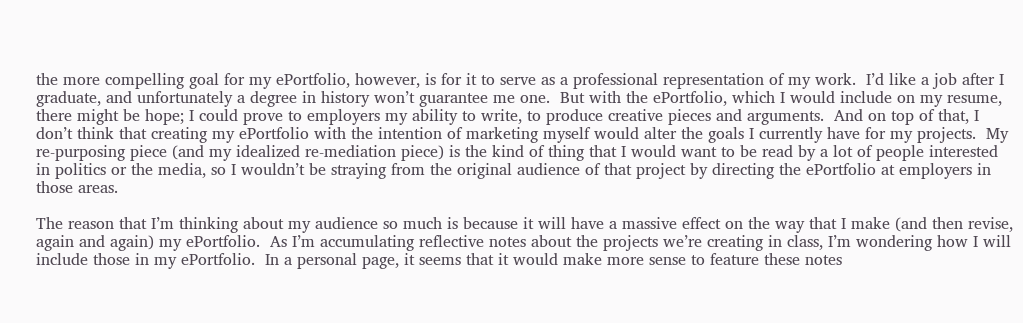the more compelling goal for my ePortfolio, however, is for it to serve as a professional representation of my work.  I’d like a job after I graduate, and unfortunately a degree in history won’t guarantee me one.  But with the ePortfolio, which I would include on my resume, there might be hope; I could prove to employers my ability to write, to produce creative pieces and arguments.  And on top of that, I don’t think that creating my ePortfolio with the intention of marketing myself would alter the goals I currently have for my projects.  My re-purposing piece (and my idealized re-mediation piece) is the kind of thing that I would want to be read by a lot of people interested in politics or the media, so I wouldn’t be straying from the original audience of that project by directing the ePortfolio at employers in those areas.

The reason that I’m thinking about my audience so much is because it will have a massive effect on the way that I make (and then revise, again and again) my ePortfolio.  As I’m accumulating reflective notes about the projects we’re creating in class, I’m wondering how I will include those in my ePortfolio.  In a personal page, it seems that it would make more sense to feature these notes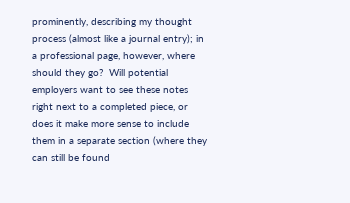prominently, describing my thought process (almost like a journal entry); in a professional page, however, where should they go?  Will potential employers want to see these notes right next to a completed piece, or does it make more sense to include them in a separate section (where they can still be found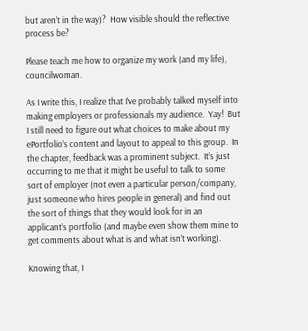but aren’t in the way)?  How visible should the reflective process be?

Please teach me how to organize my work (and my life), councilwoman.

As I write this, I realize that I’ve probably talked myself into making employers or professionals my audience.  Yay!  But I still need to figure out what choices to make about my ePortfolio’s content and layout to appeal to this group.  In the chapter, feedback was a prominent subject.  It’s just occurring to me that it might be useful to talk to some sort of employer (not even a particular person/company, just someone who hires people in general) and find out the sort of things that they would look for in an applicant’s portfolio (and maybe even show them mine to get comments about what is and what isn’t working).

Knowing that, I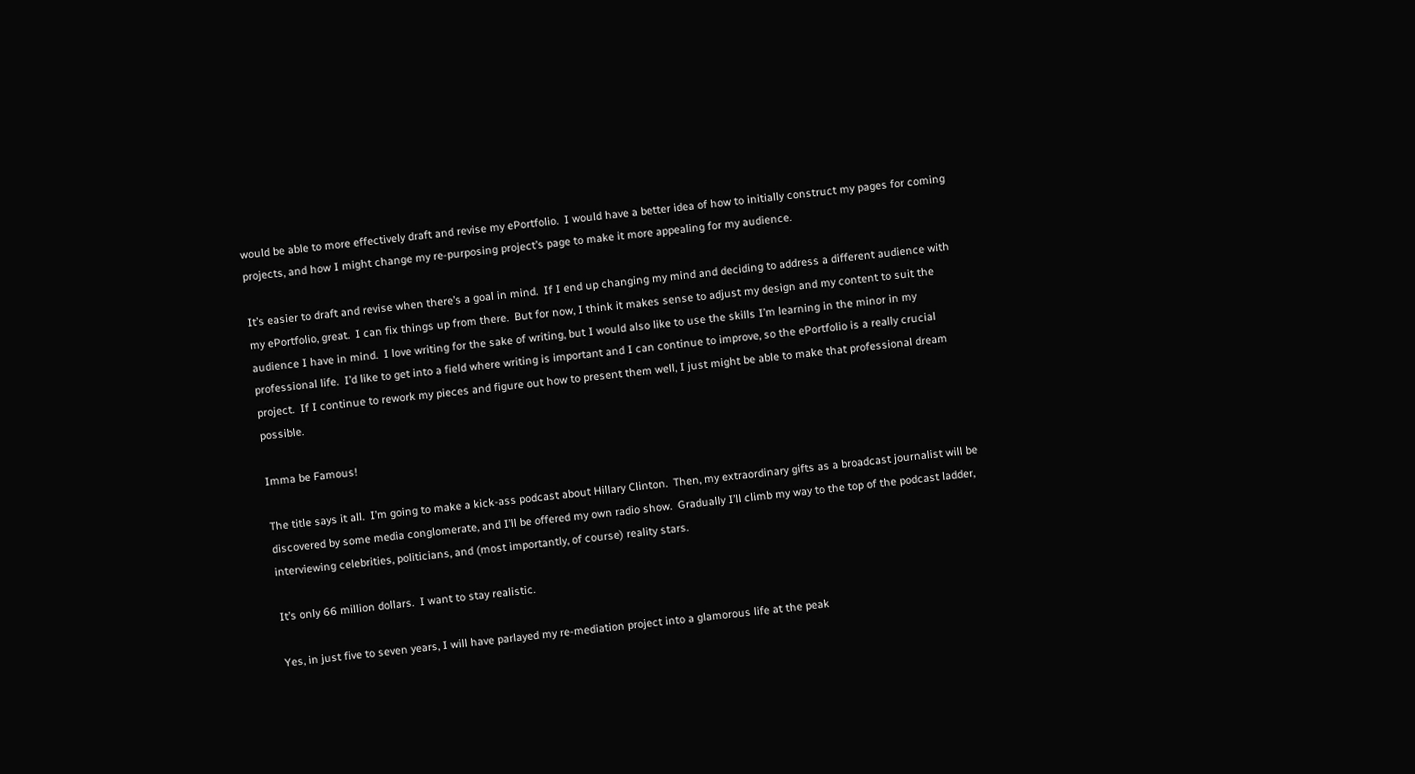would be able to more effectively draft and revise my ePortfolio.  I would have a better idea of how to initially construct my pages for coming projects, and how I might change my re-purposing project’s page to make it more appealing for my audience.

It’s easier to draft and revise when there’s a goal in mind.  If I end up changing my mind and deciding to address a different audience with my ePortfolio, great.  I can fix things up from there.  But for now, I think it makes sense to adjust my design and my content to suit the audience I have in mind.  I love writing for the sake of writing, but I would also like to use the skills I’m learning in the minor in my professional life.  I’d like to get into a field where writing is important and I can continue to improve, so the ePortfolio is a really crucial project.  If I continue to rework my pieces and figure out how to present them well, I just might be able to make that professional dream possible.

Imma be Famous!

The title says it all.  I’m going to make a kick-ass podcast about Hillary Clinton.  Then, my extraordinary gifts as a broadcast journalist will be discovered by some media conglomerate, and I’ll be offered my own radio show.  Gradually I’ll climb my way to the top of the podcast ladder, interviewing celebrities, politicians, and (most importantly, of course) reality stars.

It’s only 66 million dollars.  I want to stay realistic.

Yes, in just five to seven years, I will have parlayed my re-mediation project into a glamorous life at the peak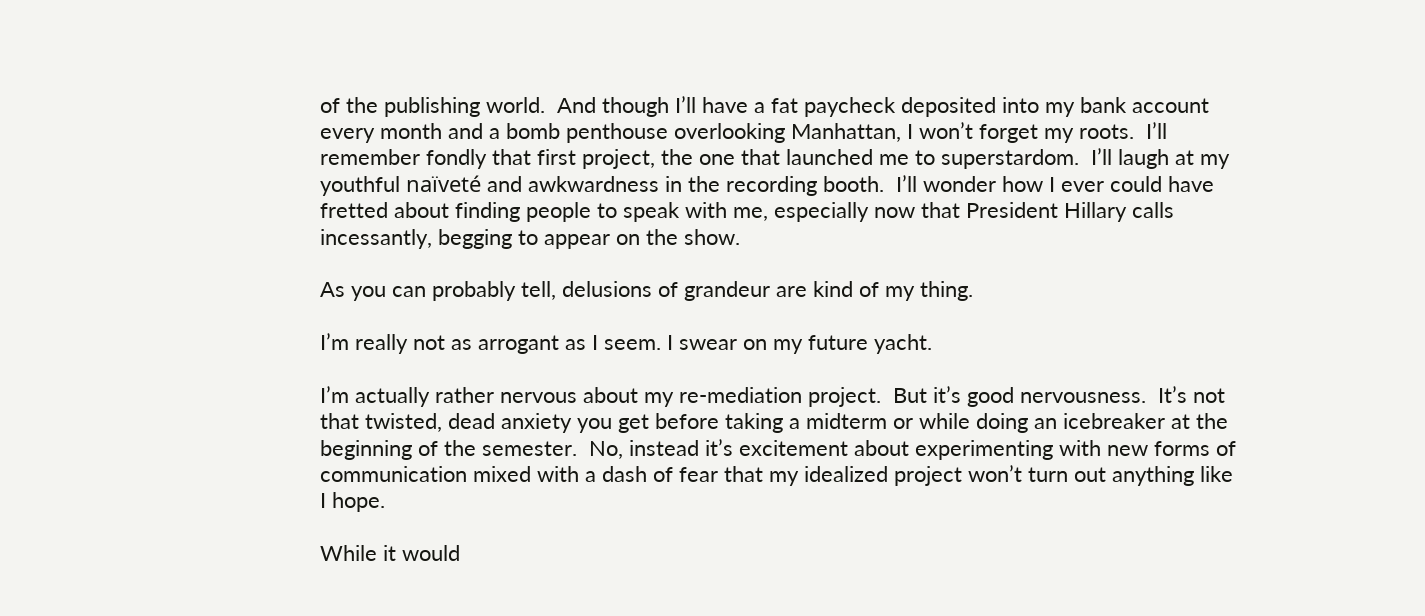of the publishing world.  And though I’ll have a fat paycheck deposited into my bank account every month and a bomb penthouse overlooking Manhattan, I won’t forget my roots.  I’ll remember fondly that first project, the one that launched me to superstardom.  I’ll laugh at my youthful naïveté and awkwardness in the recording booth.  I’ll wonder how I ever could have fretted about finding people to speak with me, especially now that President Hillary calls incessantly, begging to appear on the show.

As you can probably tell, delusions of grandeur are kind of my thing.

I’m really not as arrogant as I seem. I swear on my future yacht.

I’m actually rather nervous about my re-mediation project.  But it’s good nervousness.  It’s not that twisted, dead anxiety you get before taking a midterm or while doing an icebreaker at the beginning of the semester.  No, instead it’s excitement about experimenting with new forms of communication mixed with a dash of fear that my idealized project won’t turn out anything like I hope.

While it would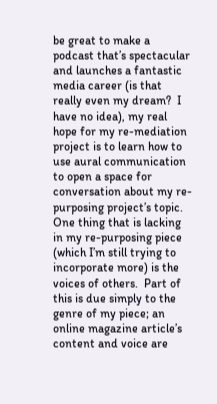be great to make a podcast that’s spectacular and launches a fantastic media career (is that really even my dream?  I have no idea), my real hope for my re-mediation project is to learn how to use aural communication to open a space for conversation about my re-purposing project’s topic.  One thing that is lacking in my re-purposing piece (which I’m still trying to incorporate more) is the voices of others.  Part of this is due simply to the genre of my piece; an online magazine article’s content and voice are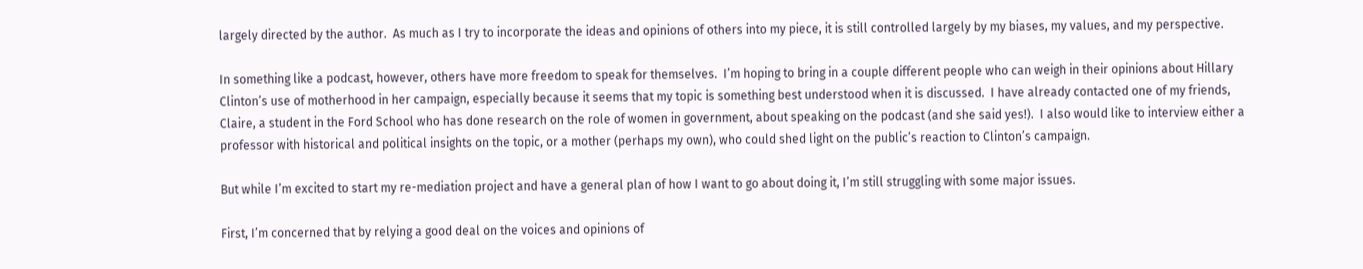largely directed by the author.  As much as I try to incorporate the ideas and opinions of others into my piece, it is still controlled largely by my biases, my values, and my perspective.

In something like a podcast, however, others have more freedom to speak for themselves.  I’m hoping to bring in a couple different people who can weigh in their opinions about Hillary Clinton’s use of motherhood in her campaign, especially because it seems that my topic is something best understood when it is discussed.  I have already contacted one of my friends, Claire, a student in the Ford School who has done research on the role of women in government, about speaking on the podcast (and she said yes!).  I also would like to interview either a professor with historical and political insights on the topic, or a mother (perhaps my own), who could shed light on the public’s reaction to Clinton’s campaign.

But while I’m excited to start my re-mediation project and have a general plan of how I want to go about doing it, I’m still struggling with some major issues.

First, I’m concerned that by relying a good deal on the voices and opinions of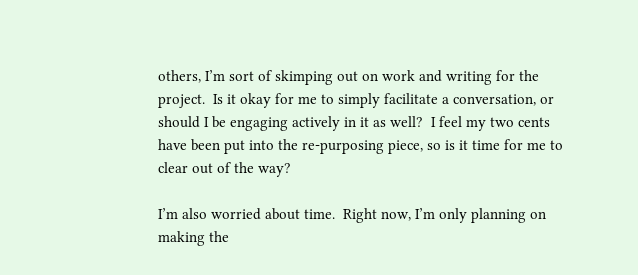others, I’m sort of skimping out on work and writing for the project.  Is it okay for me to simply facilitate a conversation, or should I be engaging actively in it as well?  I feel my two cents have been put into the re-purposing piece, so is it time for me to clear out of the way?

I’m also worried about time.  Right now, I’m only planning on making the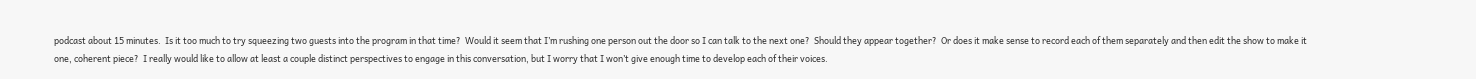podcast about 15 minutes.  Is it too much to try squeezing two guests into the program in that time?  Would it seem that I’m rushing one person out the door so I can talk to the next one?  Should they appear together?  Or does it make sense to record each of them separately and then edit the show to make it one, coherent piece?  I really would like to allow at least a couple distinct perspectives to engage in this conversation, but I worry that I won’t give enough time to develop each of their voices.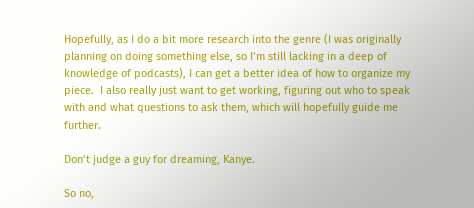Hopefully, as I do a bit more research into the genre (I was originally planning on doing something else, so I’m still lacking in a deep of knowledge of podcasts), I can get a better idea of how to organize my piece.  I also really just want to get working, figuring out who to speak with and what questions to ask them, which will hopefully guide me further.

Don’t judge a guy for dreaming, Kanye.

So no,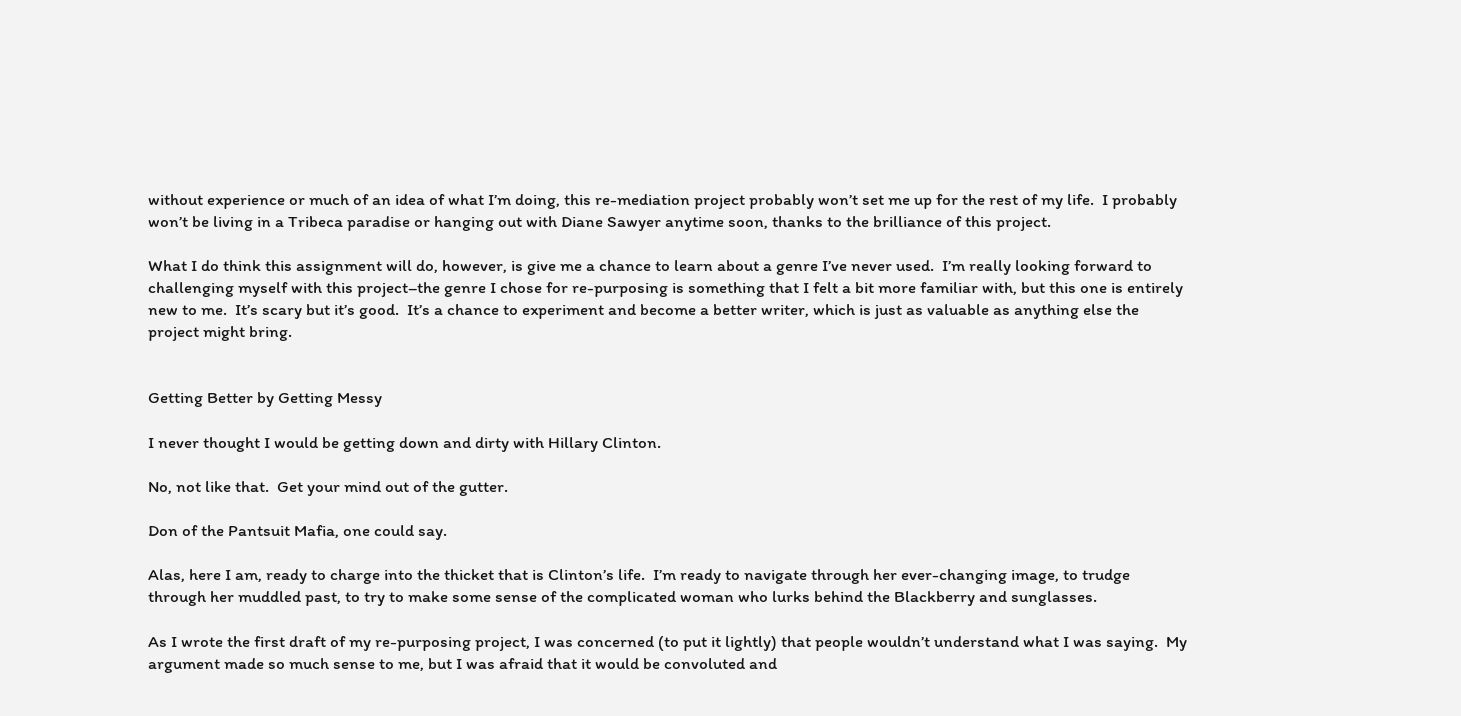without experience or much of an idea of what I’m doing, this re-mediation project probably won’t set me up for the rest of my life.  I probably won’t be living in a Tribeca paradise or hanging out with Diane Sawyer anytime soon, thanks to the brilliance of this project.

What I do think this assignment will do, however, is give me a chance to learn about a genre I’ve never used.  I’m really looking forward to challenging myself with this project–the genre I chose for re-purposing is something that I felt a bit more familiar with, but this one is entirely new to me.  It’s scary but it’s good.  It’s a chance to experiment and become a better writer, which is just as valuable as anything else the project might bring.


Getting Better by Getting Messy

I never thought I would be getting down and dirty with Hillary Clinton.

No, not like that.  Get your mind out of the gutter.

Don of the Pantsuit Mafia, one could say.

Alas, here I am, ready to charge into the thicket that is Clinton’s life.  I’m ready to navigate through her ever-changing image, to trudge through her muddled past, to try to make some sense of the complicated woman who lurks behind the Blackberry and sunglasses.

As I wrote the first draft of my re-purposing project, I was concerned (to put it lightly) that people wouldn’t understand what I was saying.  My argument made so much sense to me, but I was afraid that it would be convoluted and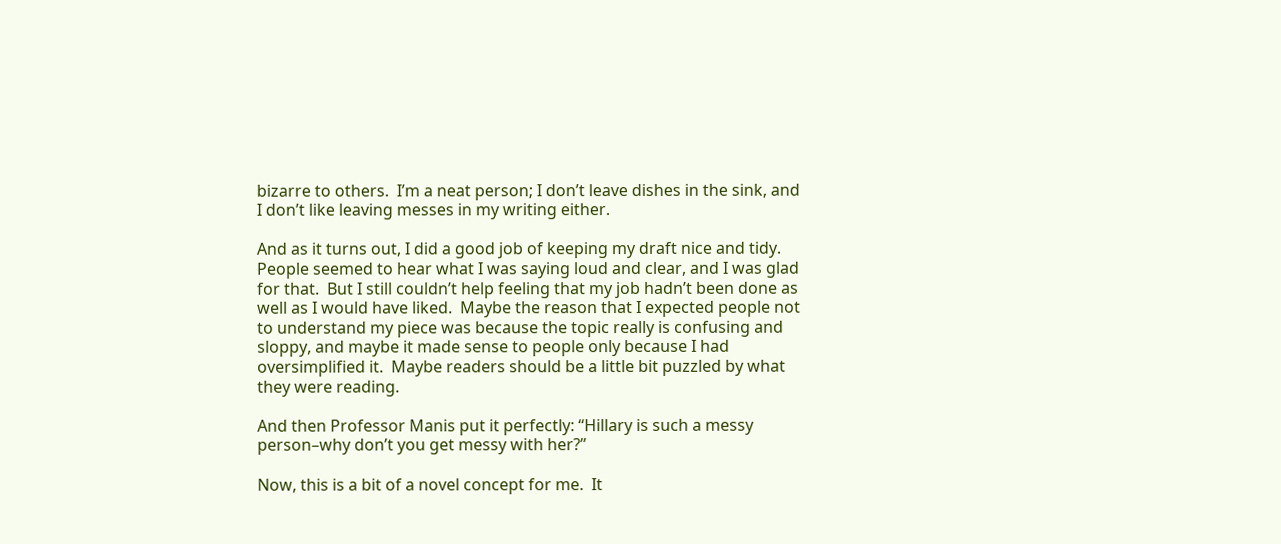bizarre to others.  I’m a neat person; I don’t leave dishes in the sink, and I don’t like leaving messes in my writing either.

And as it turns out, I did a good job of keeping my draft nice and tidy.  People seemed to hear what I was saying loud and clear, and I was glad for that.  But I still couldn’t help feeling that my job hadn’t been done as well as I would have liked.  Maybe the reason that I expected people not to understand my piece was because the topic really is confusing and sloppy, and maybe it made sense to people only because I had oversimplified it.  Maybe readers should be a little bit puzzled by what they were reading.

And then Professor Manis put it perfectly: “Hillary is such a messy person–why don’t you get messy with her?”

Now, this is a bit of a novel concept for me.  It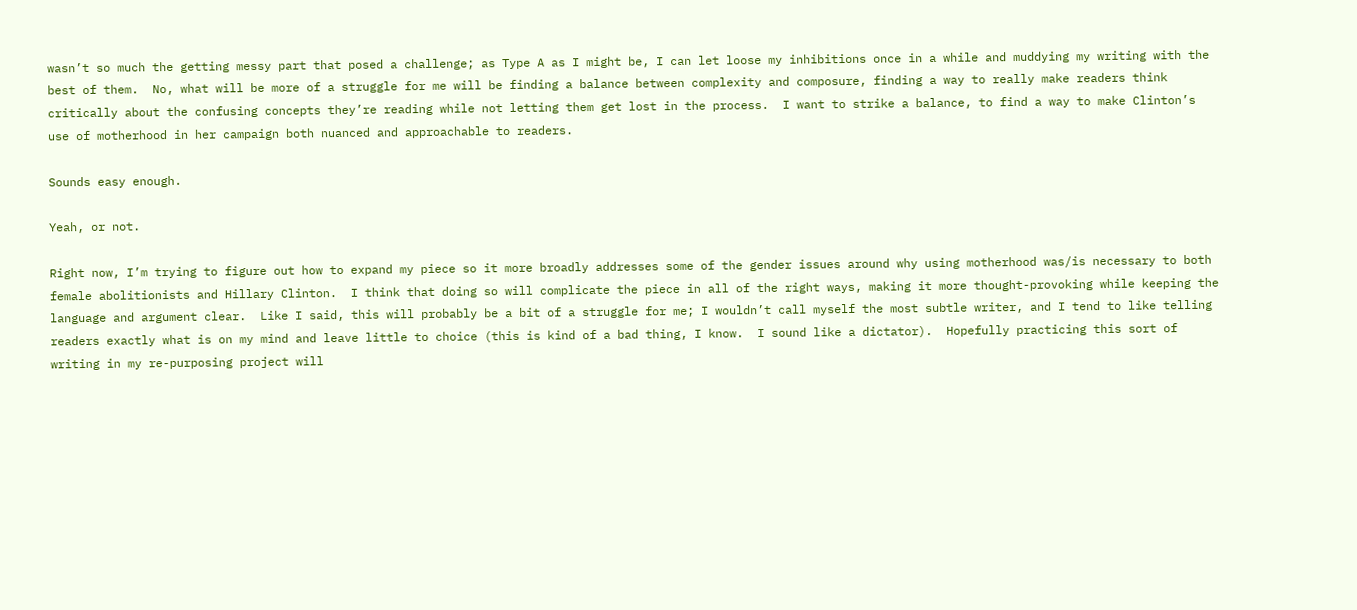wasn’t so much the getting messy part that posed a challenge; as Type A as I might be, I can let loose my inhibitions once in a while and muddying my writing with the best of them.  No, what will be more of a struggle for me will be finding a balance between complexity and composure, finding a way to really make readers think critically about the confusing concepts they’re reading while not letting them get lost in the process.  I want to strike a balance, to find a way to make Clinton’s use of motherhood in her campaign both nuanced and approachable to readers.

Sounds easy enough.

Yeah, or not.

Right now, I’m trying to figure out how to expand my piece so it more broadly addresses some of the gender issues around why using motherhood was/is necessary to both female abolitionists and Hillary Clinton.  I think that doing so will complicate the piece in all of the right ways, making it more thought-provoking while keeping the language and argument clear.  Like I said, this will probably be a bit of a struggle for me; I wouldn’t call myself the most subtle writer, and I tend to like telling readers exactly what is on my mind and leave little to choice (this is kind of a bad thing, I know.  I sound like a dictator).  Hopefully practicing this sort of writing in my re-purposing project will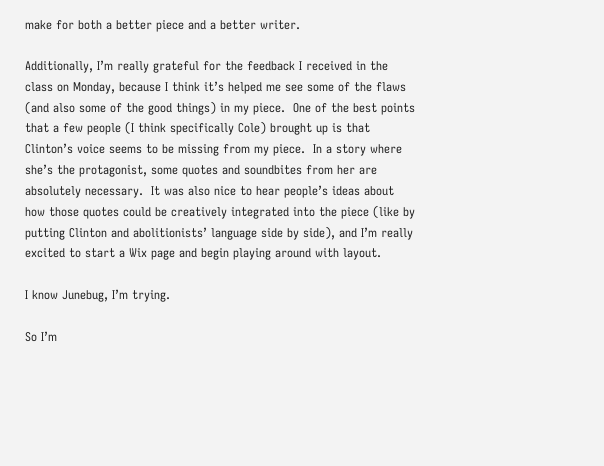make for both a better piece and a better writer.

Additionally, I’m really grateful for the feedback I received in the class on Monday, because I think it’s helped me see some of the flaws (and also some of the good things) in my piece.  One of the best points that a few people (I think specifically Cole) brought up is that Clinton’s voice seems to be missing from my piece.  In a story where she’s the protagonist, some quotes and soundbites from her are absolutely necessary.  It was also nice to hear people’s ideas about how those quotes could be creatively integrated into the piece (like by putting Clinton and abolitionists’ language side by side), and I’m really excited to start a Wix page and begin playing around with layout.

I know Junebug, I’m trying.

So I’m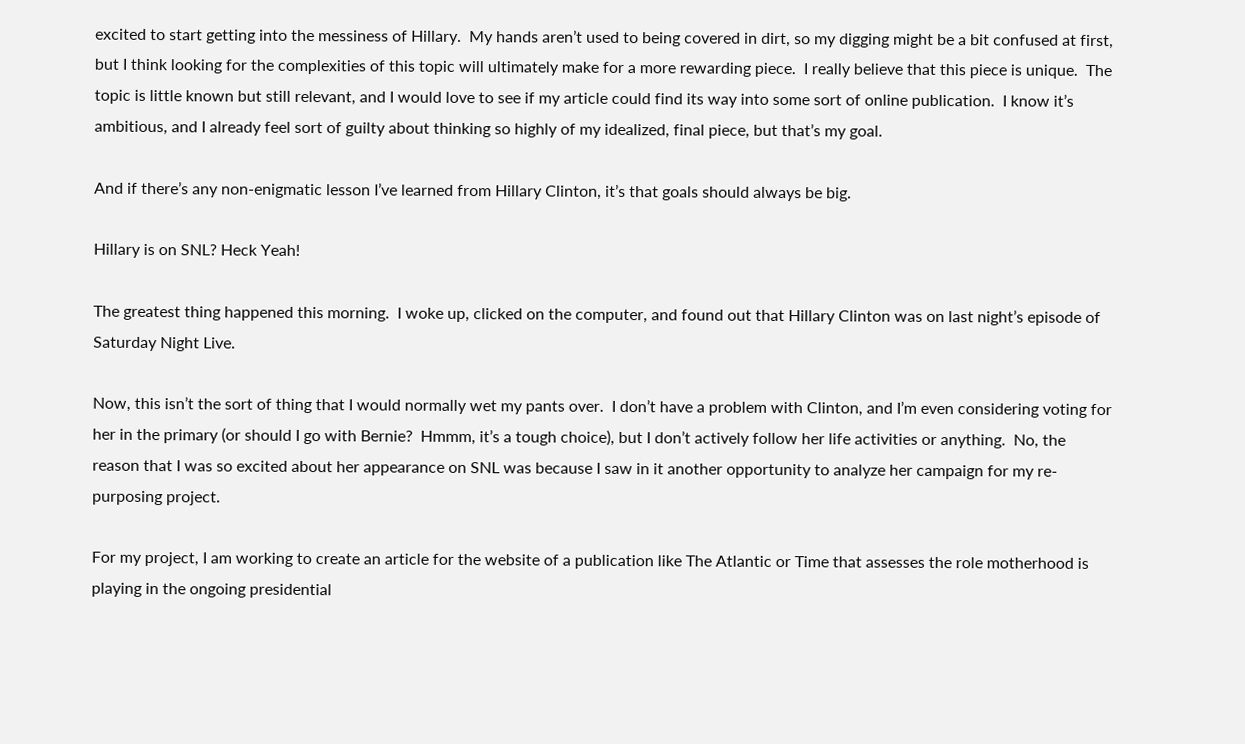excited to start getting into the messiness of Hillary.  My hands aren’t used to being covered in dirt, so my digging might be a bit confused at first, but I think looking for the complexities of this topic will ultimately make for a more rewarding piece.  I really believe that this piece is unique.  The topic is little known but still relevant, and I would love to see if my article could find its way into some sort of online publication.  I know it’s ambitious, and I already feel sort of guilty about thinking so highly of my idealized, final piece, but that’s my goal.

And if there’s any non-enigmatic lesson I’ve learned from Hillary Clinton, it’s that goals should always be big.

Hillary is on SNL? Heck Yeah!

The greatest thing happened this morning.  I woke up, clicked on the computer, and found out that Hillary Clinton was on last night’s episode of Saturday Night Live.

Now, this isn’t the sort of thing that I would normally wet my pants over.  I don’t have a problem with Clinton, and I’m even considering voting for her in the primary (or should I go with Bernie?  Hmmm, it’s a tough choice), but I don’t actively follow her life activities or anything.  No, the reason that I was so excited about her appearance on SNL was because I saw in it another opportunity to analyze her campaign for my re-purposing project.

For my project, I am working to create an article for the website of a publication like The Atlantic or Time that assesses the role motherhood is playing in the ongoing presidential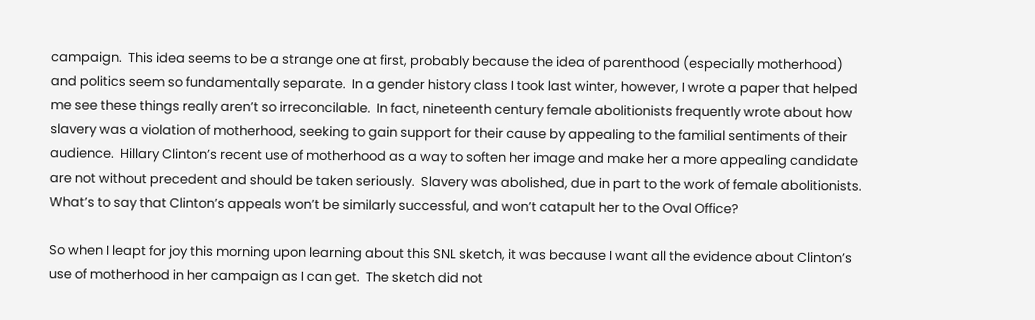campaign.  This idea seems to be a strange one at first, probably because the idea of parenthood (especially motherhood) and politics seem so fundamentally separate.  In a gender history class I took last winter, however, I wrote a paper that helped me see these things really aren’t so irreconcilable.  In fact, nineteenth century female abolitionists frequently wrote about how slavery was a violation of motherhood, seeking to gain support for their cause by appealing to the familial sentiments of their audience.  Hillary Clinton’s recent use of motherhood as a way to soften her image and make her a more appealing candidate are not without precedent and should be taken seriously.  Slavery was abolished, due in part to the work of female abolitionists.  What’s to say that Clinton’s appeals won’t be similarly successful, and won’t catapult her to the Oval Office?

So when I leapt for joy this morning upon learning about this SNL sketch, it was because I want all the evidence about Clinton’s use of motherhood in her campaign as I can get.  The sketch did not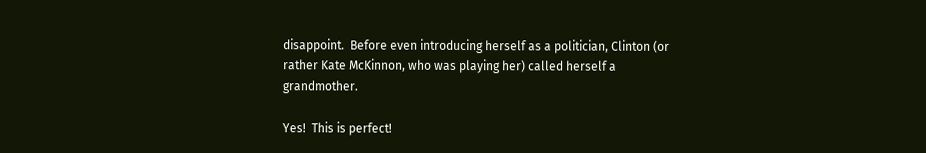disappoint.  Before even introducing herself as a politician, Clinton (or rather Kate McKinnon, who was playing her) called herself a grandmother.

Yes!  This is perfect!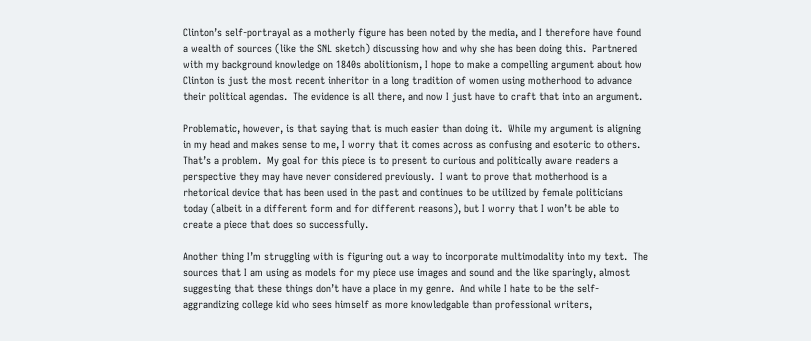Clinton’s self-portrayal as a motherly figure has been noted by the media, and I therefore have found a wealth of sources (like the SNL sketch) discussing how and why she has been doing this.  Partnered with my background knowledge on 1840s abolitionism, I hope to make a compelling argument about how Clinton is just the most recent inheritor in a long tradition of women using motherhood to advance their political agendas.  The evidence is all there, and now I just have to craft that into an argument.

Problematic, however, is that saying that is much easier than doing it.  While my argument is aligning in my head and makes sense to me, I worry that it comes across as confusing and esoteric to others.  That’s a problem.  My goal for this piece is to present to curious and politically aware readers a perspective they may have never considered previously.  I want to prove that motherhood is a rhetorical device that has been used in the past and continues to be utilized by female politicians today (albeit in a different form and for different reasons), but I worry that I won’t be able to create a piece that does so successfully.

Another thing I’m struggling with is figuring out a way to incorporate multimodality into my text.  The sources that I am using as models for my piece use images and sound and the like sparingly, almost suggesting that these things don’t have a place in my genre.  And while I hate to be the self-aggrandizing college kid who sees himself as more knowledgable than professional writers,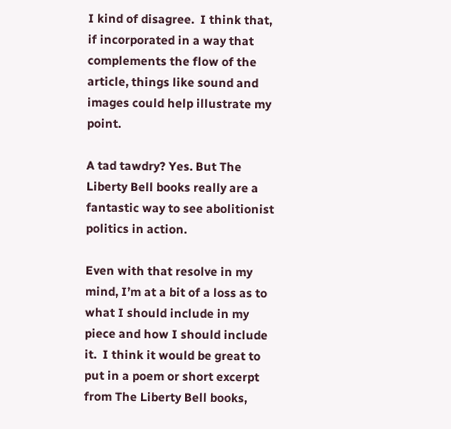I kind of disagree.  I think that, if incorporated in a way that complements the flow of the article, things like sound and images could help illustrate my point.

A tad tawdry? Yes. But The Liberty Bell books really are a fantastic way to see abolitionist politics in action.

Even with that resolve in my mind, I’m at a bit of a loss as to what I should include in my piece and how I should include it.  I think it would be great to put in a poem or short excerpt from The Liberty Bell books,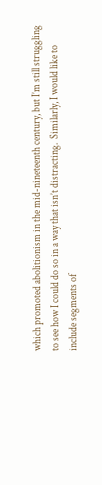which promoted abolitionism in the mid-nineteenth century, but I’m still struggling to see how I could do so in a way that isn’t distracting.  Similarly, I would like to include segments of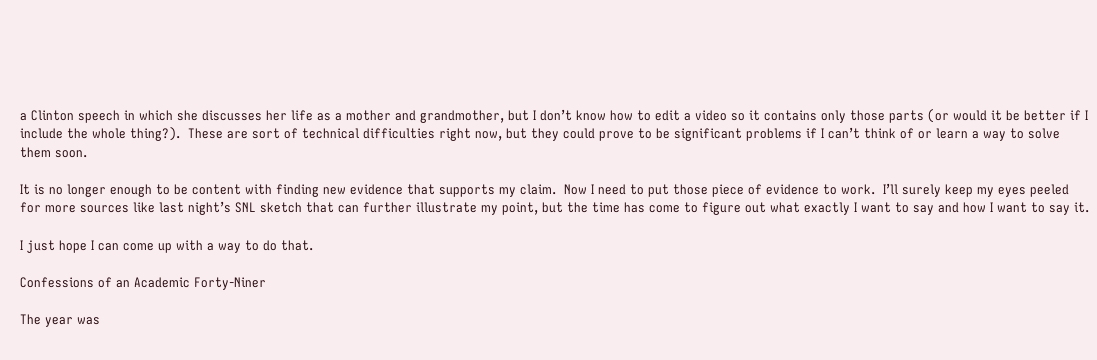a Clinton speech in which she discusses her life as a mother and grandmother, but I don’t know how to edit a video so it contains only those parts (or would it be better if I include the whole thing?).  These are sort of technical difficulties right now, but they could prove to be significant problems if I can’t think of or learn a way to solve them soon.

It is no longer enough to be content with finding new evidence that supports my claim.  Now I need to put those piece of evidence to work.  I’ll surely keep my eyes peeled for more sources like last night’s SNL sketch that can further illustrate my point, but the time has come to figure out what exactly I want to say and how I want to say it.

I just hope I can come up with a way to do that.

Confessions of an Academic Forty-Niner

The year was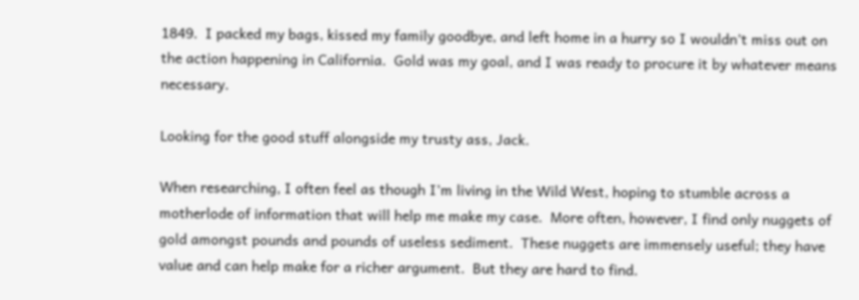1849.  I packed my bags, kissed my family goodbye, and left home in a hurry so I wouldn’t miss out on the action happening in California.  Gold was my goal, and I was ready to procure it by whatever means necessary.

Looking for the good stuff alongside my trusty ass, Jack.

When researching, I often feel as though I’m living in the Wild West, hoping to stumble across a motherlode of information that will help me make my case.  More often, however, I find only nuggets of gold amongst pounds and pounds of useless sediment.  These nuggets are immensely useful; they have value and can help make for a richer argument.  But they are hard to find.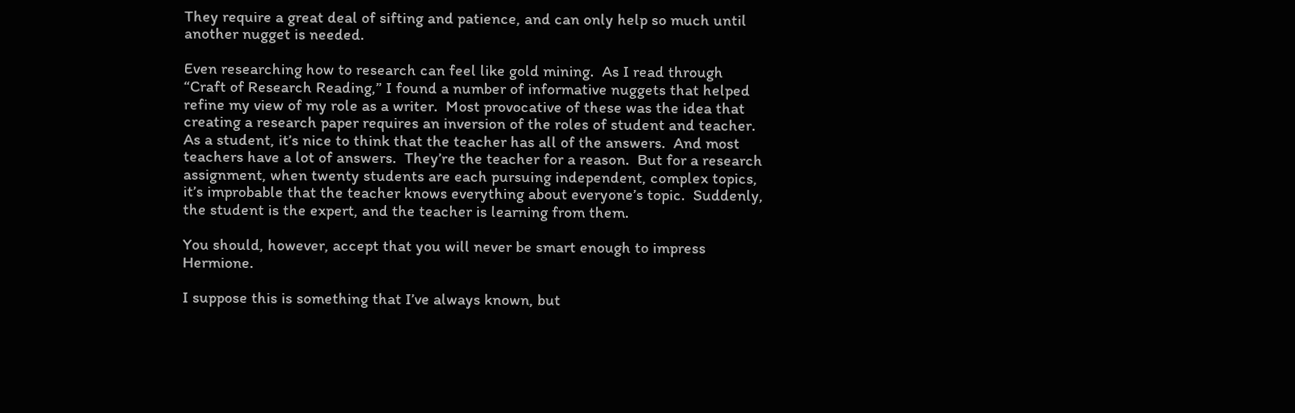They require a great deal of sifting and patience, and can only help so much until another nugget is needed.

Even researching how to research can feel like gold mining.  As I read through “Craft of Research Reading,” I found a number of informative nuggets that helped refine my view of my role as a writer.  Most provocative of these was the idea that creating a research paper requires an inversion of the roles of student and teacher.  As a student, it’s nice to think that the teacher has all of the answers.  And most teachers have a lot of answers.  They’re the teacher for a reason.  But for a research assignment, when twenty students are each pursuing independent, complex topics, it’s improbable that the teacher knows everything about everyone’s topic.  Suddenly, the student is the expert, and the teacher is learning from them.

You should, however, accept that you will never be smart enough to impress Hermione.

I suppose this is something that I’ve always known, but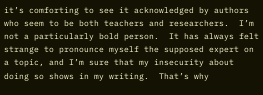it’s comforting to see it acknowledged by authors who seem to be both teachers and researchers.  I’m not a particularly bold person.  It has always felt strange to pronounce myself the supposed expert on a topic, and I’m sure that my insecurity about doing so shows in my writing.  That’s why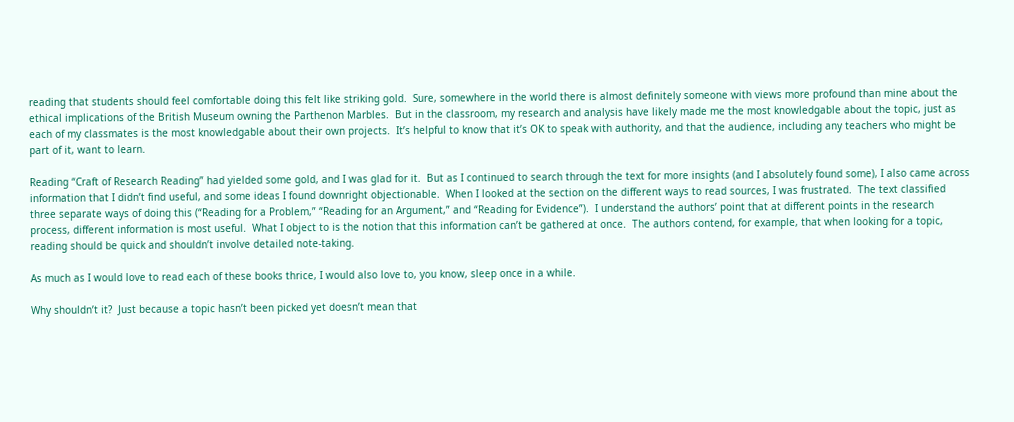reading that students should feel comfortable doing this felt like striking gold.  Sure, somewhere in the world there is almost definitely someone with views more profound than mine about the ethical implications of the British Museum owning the Parthenon Marbles.  But in the classroom, my research and analysis have likely made me the most knowledgable about the topic, just as each of my classmates is the most knowledgable about their own projects.  It’s helpful to know that it’s OK to speak with authority, and that the audience, including any teachers who might be part of it, want to learn.

Reading “Craft of Research Reading” had yielded some gold, and I was glad for it.  But as I continued to search through the text for more insights (and I absolutely found some), I also came across information that I didn’t find useful, and some ideas I found downright objectionable.  When I looked at the section on the different ways to read sources, I was frustrated.  The text classified three separate ways of doing this (“Reading for a Problem,” “Reading for an Argument,” and “Reading for Evidence”).  I understand the authors’ point that at different points in the research process, different information is most useful.  What I object to is the notion that this information can’t be gathered at once.  The authors contend, for example, that when looking for a topic, reading should be quick and shouldn’t involve detailed note-taking.

As much as I would love to read each of these books thrice, I would also love to, you know, sleep once in a while.

Why shouldn’t it?  Just because a topic hasn’t been picked yet doesn’t mean that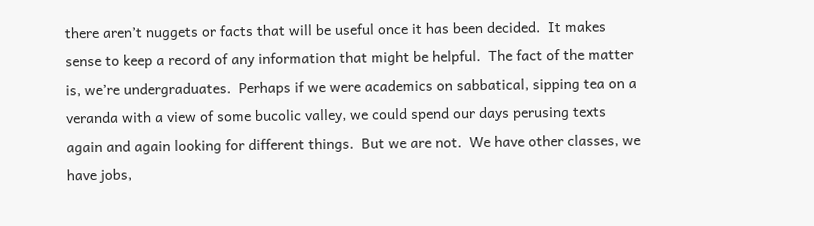there aren’t nuggets or facts that will be useful once it has been decided.  It makes sense to keep a record of any information that might be helpful.  The fact of the matter is, we’re undergraduates.  Perhaps if we were academics on sabbatical, sipping tea on a veranda with a view of some bucolic valley, we could spend our days perusing texts again and again looking for different things.  But we are not.  We have other classes, we have jobs,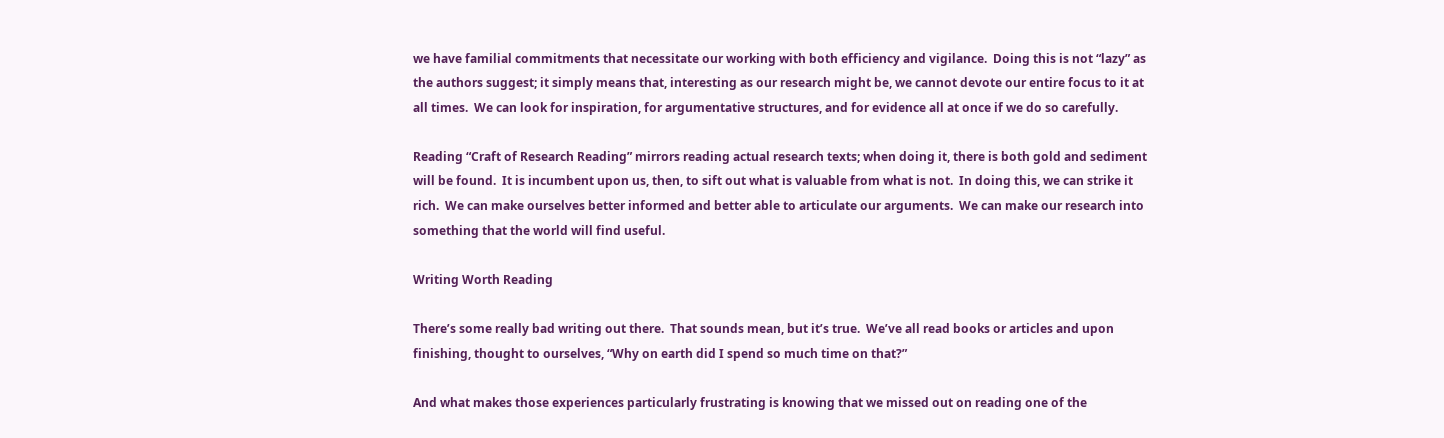we have familial commitments that necessitate our working with both efficiency and vigilance.  Doing this is not “lazy” as the authors suggest; it simply means that, interesting as our research might be, we cannot devote our entire focus to it at all times.  We can look for inspiration, for argumentative structures, and for evidence all at once if we do so carefully.

Reading “Craft of Research Reading” mirrors reading actual research texts; when doing it, there is both gold and sediment will be found.  It is incumbent upon us, then, to sift out what is valuable from what is not.  In doing this, we can strike it rich.  We can make ourselves better informed and better able to articulate our arguments.  We can make our research into something that the world will find useful.

Writing Worth Reading

There’s some really bad writing out there.  That sounds mean, but it’s true.  We’ve all read books or articles and upon finishing, thought to ourselves, “Why on earth did I spend so much time on that?”

And what makes those experiences particularly frustrating is knowing that we missed out on reading one of the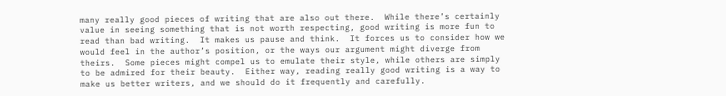many really good pieces of writing that are also out there.  While there’s certainly value in seeing something that is not worth respecting, good writing is more fun to read than bad writing.  It makes us pause and think.  It forces us to consider how we would feel in the author’s position, or the ways our argument might diverge from theirs.  Some pieces might compel us to emulate their style, while others are simply to be admired for their beauty.  Either way, reading really good writing is a way to make us better writers, and we should do it frequently and carefully.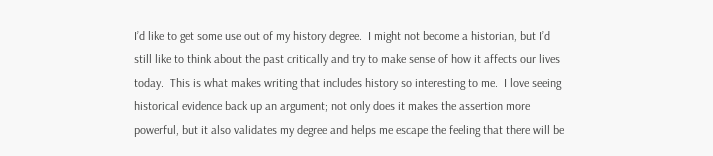I’d like to get some use out of my history degree.  I might not become a historian, but I’d still like to think about the past critically and try to make sense of how it affects our lives today.  This is what makes writing that includes history so interesting to me.  I love seeing historical evidence back up an argument; not only does it makes the assertion more powerful, but it also validates my degree and helps me escape the feeling that there will be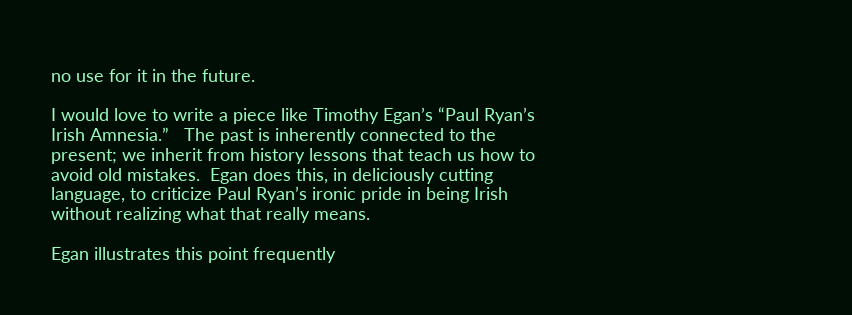no use for it in the future.

I would love to write a piece like Timothy Egan’s “Paul Ryan’s Irish Amnesia.”   The past is inherently connected to the present; we inherit from history lessons that teach us how to avoid old mistakes.  Egan does this, in deliciously cutting language, to criticize Paul Ryan’s ironic pride in being Irish without realizing what that really means.

Egan illustrates this point frequently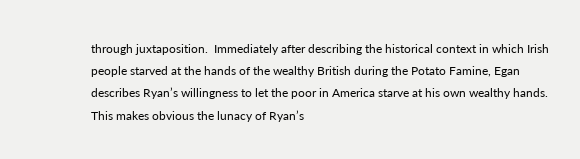through juxtaposition.  Immediately after describing the historical context in which Irish people starved at the hands of the wealthy British during the Potato Famine, Egan describes Ryan’s willingness to let the poor in America starve at his own wealthy hands.  This makes obvious the lunacy of Ryan’s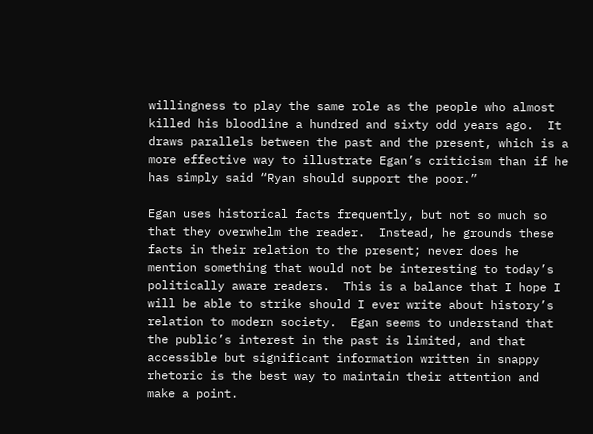willingness to play the same role as the people who almost killed his bloodline a hundred and sixty odd years ago.  It draws parallels between the past and the present, which is a more effective way to illustrate Egan’s criticism than if he has simply said “Ryan should support the poor.”

Egan uses historical facts frequently, but not so much so that they overwhelm the reader.  Instead, he grounds these facts in their relation to the present; never does he mention something that would not be interesting to today’s politically aware readers.  This is a balance that I hope I will be able to strike should I ever write about history’s relation to modern society.  Egan seems to understand that the public’s interest in the past is limited, and that accessible but significant information written in snappy rhetoric is the best way to maintain their attention and make a point.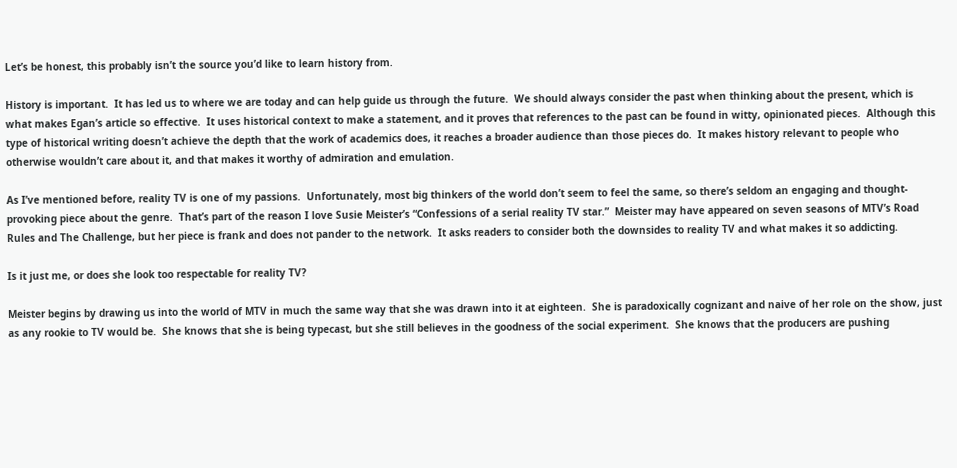Let’s be honest, this probably isn’t the source you’d like to learn history from.

History is important.  It has led us to where we are today and can help guide us through the future.  We should always consider the past when thinking about the present, which is what makes Egan’s article so effective.  It uses historical context to make a statement, and it proves that references to the past can be found in witty, opinionated pieces.  Although this type of historical writing doesn’t achieve the depth that the work of academics does, it reaches a broader audience than those pieces do.  It makes history relevant to people who otherwise wouldn’t care about it, and that makes it worthy of admiration and emulation.

As I’ve mentioned before, reality TV is one of my passions.  Unfortunately, most big thinkers of the world don’t seem to feel the same, so there’s seldom an engaging and thought-provoking piece about the genre.  That’s part of the reason I love Susie Meister’s “Confessions of a serial reality TV star.”  Meister may have appeared on seven seasons of MTV’s Road Rules and The Challenge, but her piece is frank and does not pander to the network.  It asks readers to consider both the downsides to reality TV and what makes it so addicting.

Is it just me, or does she look too respectable for reality TV?

Meister begins by drawing us into the world of MTV in much the same way that she was drawn into it at eighteen.  She is paradoxically cognizant and naive of her role on the show, just as any rookie to TV would be.  She knows that she is being typecast, but she still believes in the goodness of the social experiment.  She knows that the producers are pushing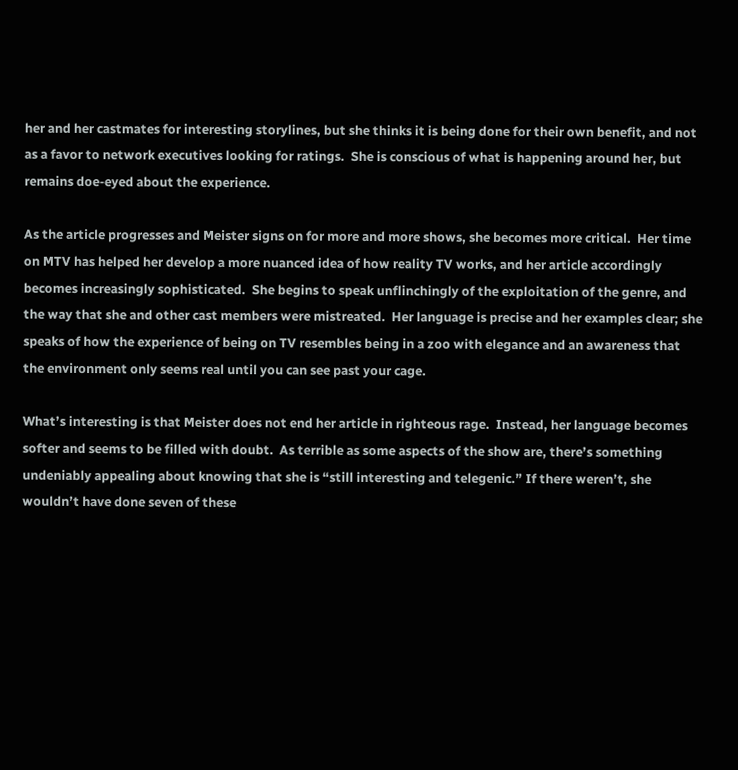her and her castmates for interesting storylines, but she thinks it is being done for their own benefit, and not as a favor to network executives looking for ratings.  She is conscious of what is happening around her, but remains doe-eyed about the experience.

As the article progresses and Meister signs on for more and more shows, she becomes more critical.  Her time on MTV has helped her develop a more nuanced idea of how reality TV works, and her article accordingly becomes increasingly sophisticated.  She begins to speak unflinchingly of the exploitation of the genre, and the way that she and other cast members were mistreated.  Her language is precise and her examples clear; she speaks of how the experience of being on TV resembles being in a zoo with elegance and an awareness that the environment only seems real until you can see past your cage.

What’s interesting is that Meister does not end her article in righteous rage.  Instead, her language becomes softer and seems to be filled with doubt.  As terrible as some aspects of the show are, there’s something undeniably appealing about knowing that she is “still interesting and telegenic.” If there weren’t, she wouldn’t have done seven of these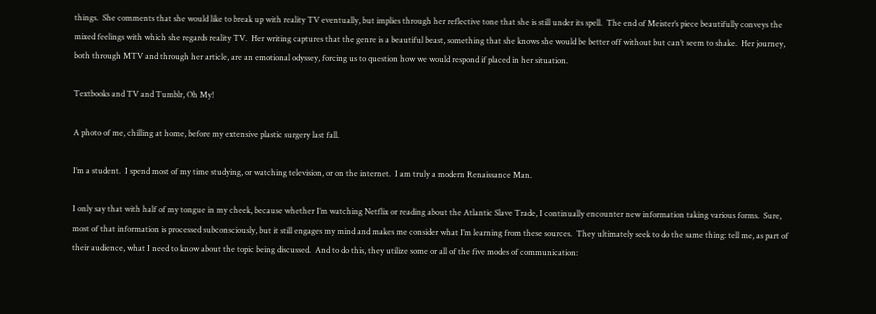things.  She comments that she would like to break up with reality TV eventually, but implies through her reflective tone that she is still under its spell.  The end of Meister’s piece beautifully conveys the mixed feelings with which she regards reality TV.  Her writing captures that the genre is a beautiful beast, something that she knows she would be better off without but can’t seem to shake.  Her journey, both through MTV and through her article, are an emotional odyssey, forcing us to question how we would respond if placed in her situation.

Textbooks and TV and Tumblr, Oh My!

A photo of me, chilling at home, before my extensive plastic surgery last fall.

I’m a student.  I spend most of my time studying, or watching television, or on the internet.  I am truly a modern Renaissance Man.

I only say that with half of my tongue in my cheek, because whether I’m watching Netflix or reading about the Atlantic Slave Trade, I continually encounter new information taking various forms.  Sure, most of that information is processed subconsciously, but it still engages my mind and makes me consider what I’m learning from these sources.  They ultimately seek to do the same thing: tell me, as part of their audience, what I need to know about the topic being discussed.  And to do this, they utilize some or all of the five modes of communication: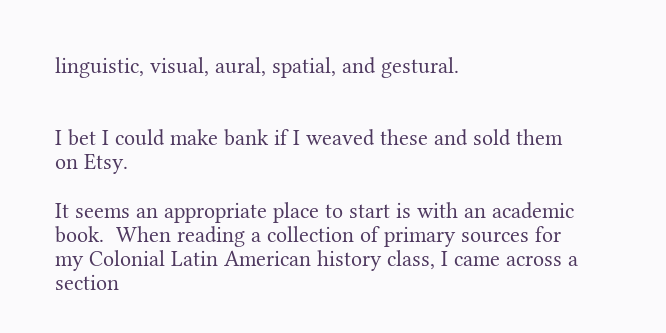linguistic, visual, aural, spatial, and gestural.


I bet I could make bank if I weaved these and sold them on Etsy.

It seems an appropriate place to start is with an academic book.  When reading a collection of primary sources for my Colonial Latin American history class, I came across a section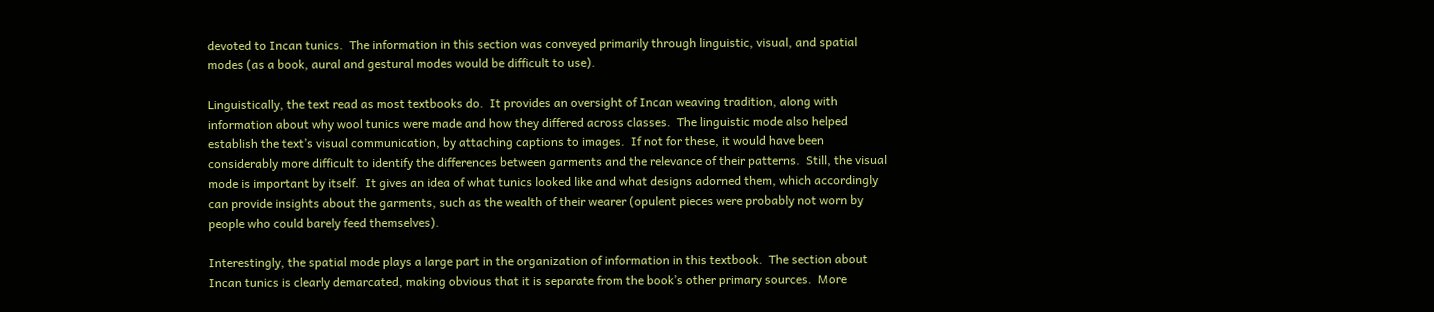devoted to Incan tunics.  The information in this section was conveyed primarily through linguistic, visual, and spatial modes (as a book, aural and gestural modes would be difficult to use).

Linguistically, the text read as most textbooks do.  It provides an oversight of Incan weaving tradition, along with information about why wool tunics were made and how they differed across classes.  The linguistic mode also helped establish the text’s visual communication, by attaching captions to images.  If not for these, it would have been considerably more difficult to identify the differences between garments and the relevance of their patterns.  Still, the visual mode is important by itself.  It gives an idea of what tunics looked like and what designs adorned them, which accordingly can provide insights about the garments, such as the wealth of their wearer (opulent pieces were probably not worn by people who could barely feed themselves).

Interestingly, the spatial mode plays a large part in the organization of information in this textbook.  The section about Incan tunics is clearly demarcated, making obvious that it is separate from the book’s other primary sources.  More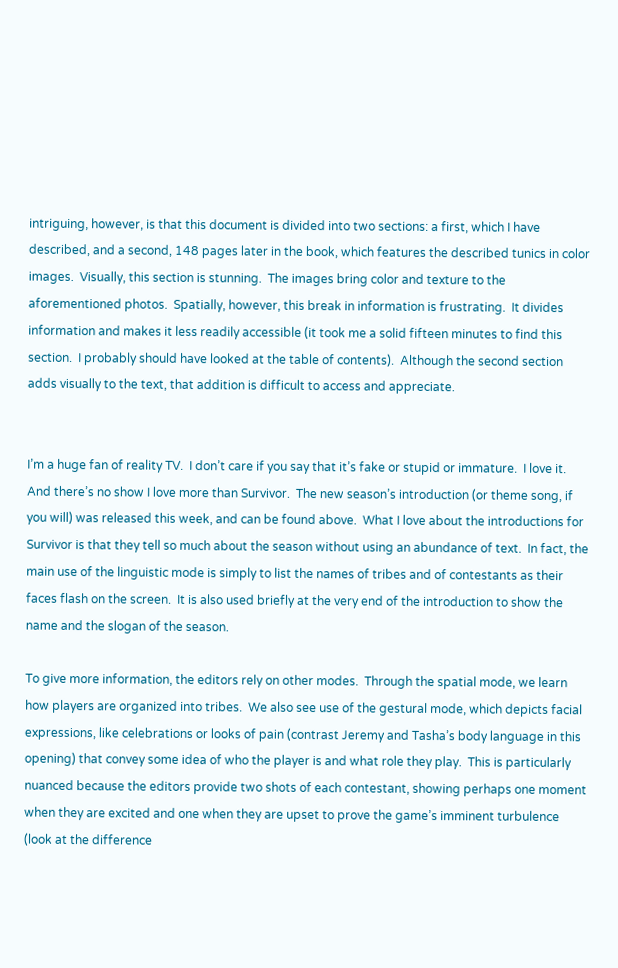intriguing, however, is that this document is divided into two sections: a first, which I have described, and a second, 148 pages later in the book, which features the described tunics in color images.  Visually, this section is stunning.  The images bring color and texture to the aforementioned photos.  Spatially, however, this break in information is frustrating.  It divides information and makes it less readily accessible (it took me a solid fifteen minutes to find this section.  I probably should have looked at the table of contents).  Although the second section adds visually to the text, that addition is difficult to access and appreciate.


I’m a huge fan of reality TV.  I don’t care if you say that it’s fake or stupid or immature.  I love it.  And there’s no show I love more than Survivor.  The new season’s introduction (or theme song, if you will) was released this week, and can be found above.  What I love about the introductions for Survivor is that they tell so much about the season without using an abundance of text.  In fact, the main use of the linguistic mode is simply to list the names of tribes and of contestants as their faces flash on the screen.  It is also used briefly at the very end of the introduction to show the name and the slogan of the season.

To give more information, the editors rely on other modes.  Through the spatial mode, we learn how players are organized into tribes.  We also see use of the gestural mode, which depicts facial expressions, like celebrations or looks of pain (contrast Jeremy and Tasha’s body language in this opening) that convey some idea of who the player is and what role they play.  This is particularly nuanced because the editors provide two shots of each contestant, showing perhaps one moment when they are excited and one when they are upset to prove the game’s imminent turbulence (look at the difference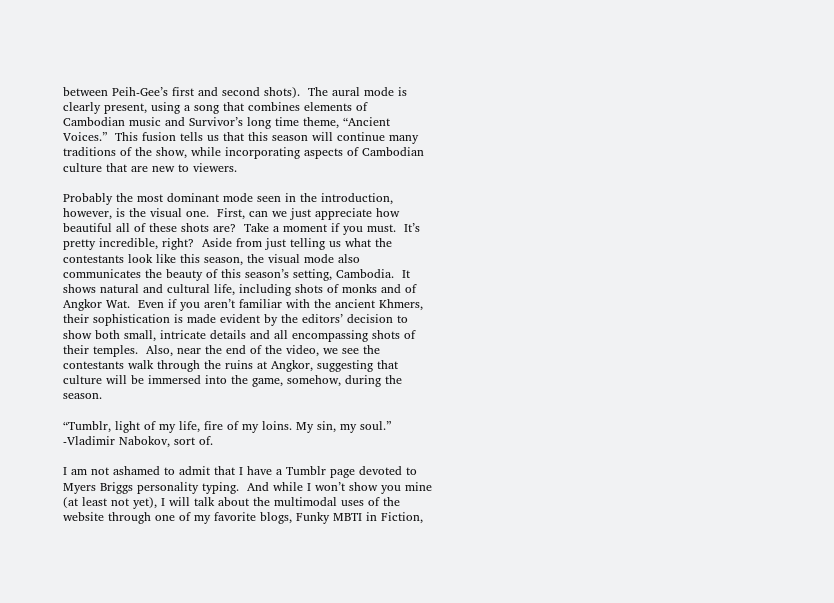between Peih-Gee’s first and second shots).  The aural mode is clearly present, using a song that combines elements of Cambodian music and Survivor’s long time theme, “Ancient Voices.”  This fusion tells us that this season will continue many traditions of the show, while incorporating aspects of Cambodian culture that are new to viewers.

Probably the most dominant mode seen in the introduction, however, is the visual one.  First, can we just appreciate how beautiful all of these shots are?  Take a moment if you must.  It’s pretty incredible, right?  Aside from just telling us what the contestants look like this season, the visual mode also communicates the beauty of this season’s setting, Cambodia.  It shows natural and cultural life, including shots of monks and of Angkor Wat.  Even if you aren’t familiar with the ancient Khmers, their sophistication is made evident by the editors’ decision to show both small, intricate details and all encompassing shots of their temples.  Also, near the end of the video, we see the contestants walk through the ruins at Angkor, suggesting that culture will be immersed into the game, somehow, during the season.

“Tumblr, light of my life, fire of my loins. My sin, my soul.” -Vladimir Nabokov, sort of.

I am not ashamed to admit that I have a Tumblr page devoted to Myers Briggs personality typing.  And while I won’t show you mine (at least not yet), I will talk about the multimodal uses of the website through one of my favorite blogs, Funky MBTI in Fiction,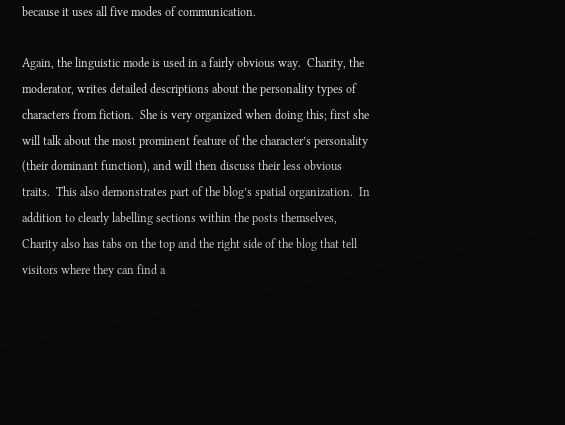because it uses all five modes of communication.

Again, the linguistic mode is used in a fairly obvious way.  Charity, the moderator, writes detailed descriptions about the personality types of characters from fiction.  She is very organized when doing this; first she will talk about the most prominent feature of the character’s personality (their dominant function), and will then discuss their less obvious traits.  This also demonstrates part of the blog’s spatial organization.  In addition to clearly labelling sections within the posts themselves, Charity also has tabs on the top and the right side of the blog that tell visitors where they can find a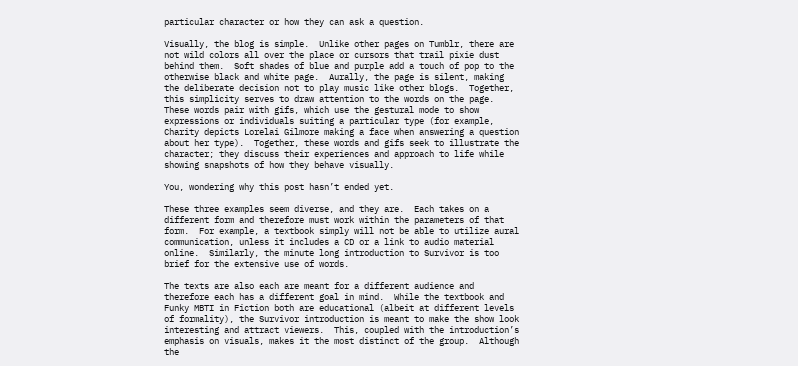particular character or how they can ask a question.

Visually, the blog is simple.  Unlike other pages on Tumblr, there are not wild colors all over the place or cursors that trail pixie dust behind them.  Soft shades of blue and purple add a touch of pop to the otherwise black and white page.  Aurally, the page is silent, making the deliberate decision not to play music like other blogs.  Together, this simplicity serves to draw attention to the words on the page.  These words pair with gifs, which use the gestural mode to show expressions or individuals suiting a particular type (for example, Charity depicts Lorelai Gilmore making a face when answering a question about her type).  Together, these words and gifs seek to illustrate the character; they discuss their experiences and approach to life while showing snapshots of how they behave visually.

You, wondering why this post hasn’t ended yet.

These three examples seem diverse, and they are.  Each takes on a different form and therefore must work within the parameters of that form.  For example, a textbook simply will not be able to utilize aural communication, unless it includes a CD or a link to audio material online.  Similarly, the minute long introduction to Survivor is too brief for the extensive use of words.

The texts are also each are meant for a different audience and therefore each has a different goal in mind.  While the textbook and Funky MBTI in Fiction both are educational (albeit at different levels of formality), the Survivor introduction is meant to make the show look interesting and attract viewers.  This, coupled with the introduction’s emphasis on visuals, makes it the most distinct of the group.  Although the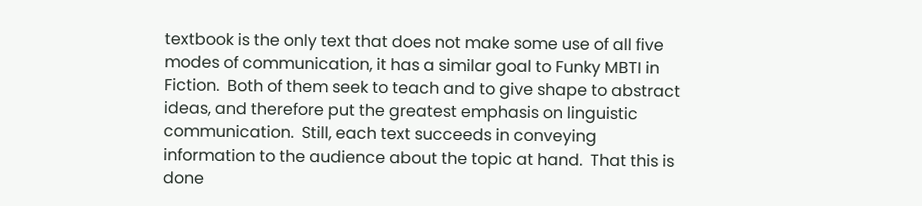textbook is the only text that does not make some use of all five modes of communication, it has a similar goal to Funky MBTI in Fiction.  Both of them seek to teach and to give shape to abstract ideas, and therefore put the greatest emphasis on linguistic communication.  Still, each text succeeds in conveying information to the audience about the topic at hand.  That this is done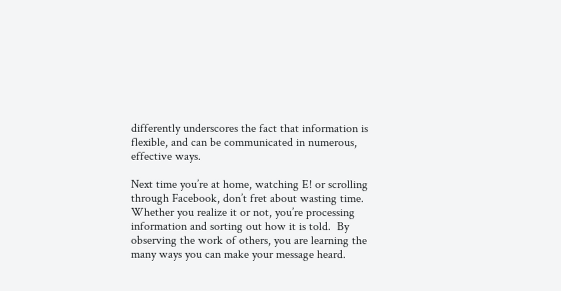differently underscores the fact that information is flexible, and can be communicated in numerous, effective ways.

Next time you’re at home, watching E! or scrolling through Facebook, don’t fret about wasting time.  Whether you realize it or not, you’re processing information and sorting out how it is told.  By observing the work of others, you are learning the many ways you can make your message heard.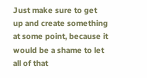Just make sure to get up and create something at some point, because it would be a shame to let all of that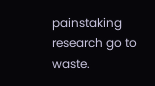painstaking research go to waste.